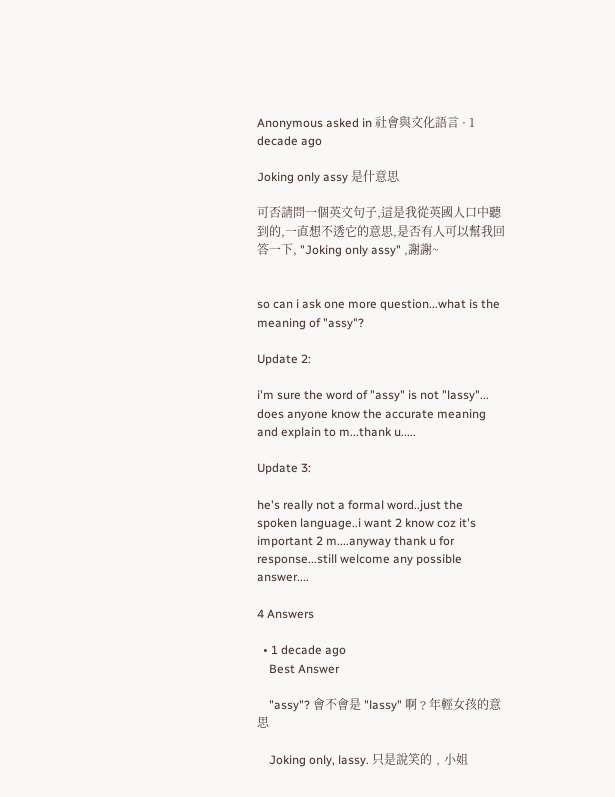Anonymous asked in 社會與文化語言 · 1 decade ago

Joking only assy 是什意思

可否請問一個英文句子,這是我從英國人口中聽到的,一直想不透它的意思,是否有人可以幫我回答一下, "Joking only assy" ,謝謝~


so can i ask one more question...what is the meaning of "assy"?

Update 2:

i'm sure the word of "assy" is not "lassy"... does anyone know the accurate meaning and explain to m...thank u.....

Update 3:

he's really not a formal word..just the spoken language..i want 2 know coz it's important 2 m....anyway thank u for response...still welcome any possible answer....

4 Answers

  • 1 decade ago
    Best Answer

    "assy"? 會不會是 "lassy" 啊﹖年輕女孩的意思

    Joking only, lassy. 只是說笑的﹐小姐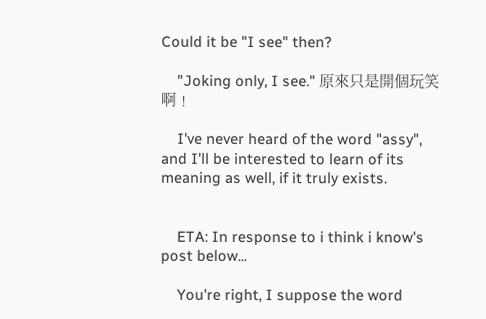Could it be "I see" then?

    "Joking only, I see." 原來只是開個玩笑啊﹗

    I've never heard of the word "assy", and I'll be interested to learn of its meaning as well, if it truly exists.


    ETA: In response to i think i know's post below...

    You're right, I suppose the word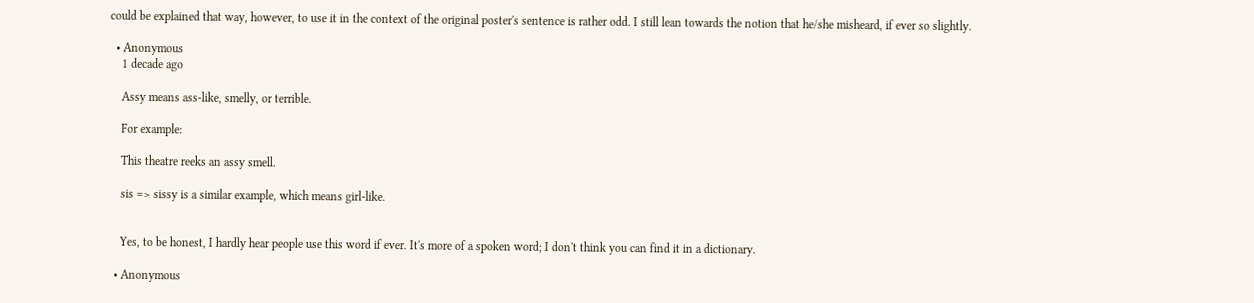could be explained that way, however, to use it in the context of the original poster's sentence is rather odd. I still lean towards the notion that he/she misheard, if ever so slightly.

  • Anonymous
    1 decade ago

    Assy means ass-like, smelly, or terrible.

    For example:

    This theatre reeks an assy smell.

    sis => sissy is a similar example, which means girl-like.


    Yes, to be honest, I hardly hear people use this word if ever. It's more of a spoken word; I don't think you can find it in a dictionary.

  • Anonymous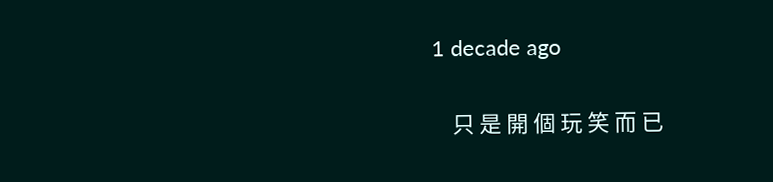1 decade ago

    只 是 開 個 玩 笑 而 已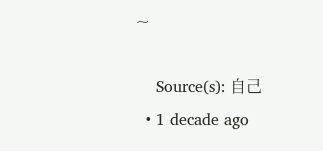~

    Source(s): 自己
  • 1 decade ago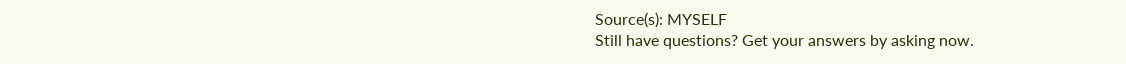Source(s): MYSELF
Still have questions? Get your answers by asking now.